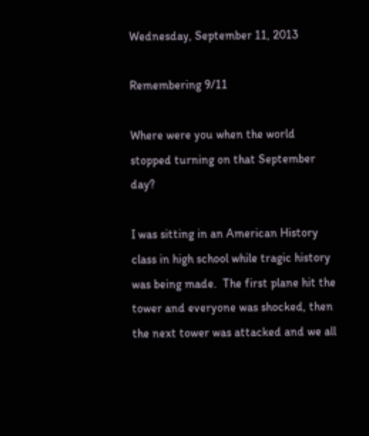Wednesday, September 11, 2013

Remembering 9/11

Where were you when the world stopped turning on that September day?

I was sitting in an American History class in high school while tragic history was being made.  The first plane hit the tower and everyone was shocked, then the next tower was attacked and we all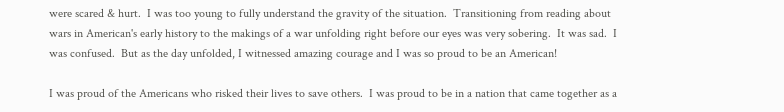were scared & hurt.  I was too young to fully understand the gravity of the situation.  Transitioning from reading about wars in American's early history to the makings of a war unfolding right before our eyes was very sobering.  It was sad.  I was confused.  But as the day unfolded, I witnessed amazing courage and I was so proud to be an American!

I was proud of the Americans who risked their lives to save others.  I was proud to be in a nation that came together as a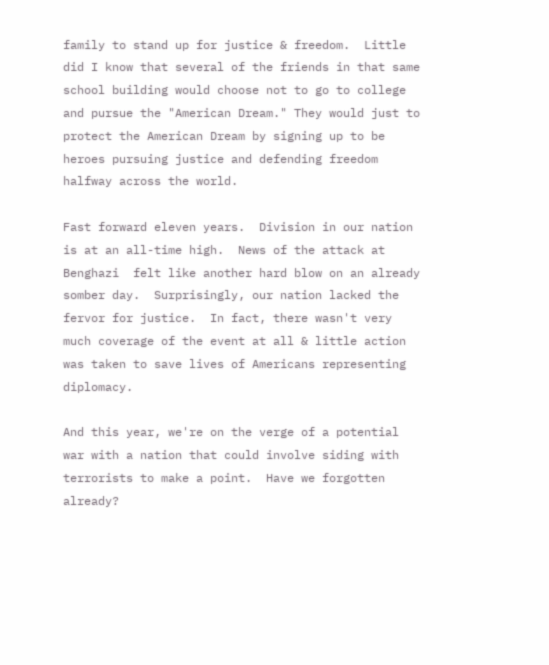family to stand up for justice & freedom.  Little did I know that several of the friends in that same school building would choose not to go to college and pursue the "American Dream." They would just to protect the American Dream by signing up to be heroes pursuing justice and defending freedom halfway across the world.

Fast forward eleven years.  Division in our nation is at an all-time high.  News of the attack at Benghazi  felt like another hard blow on an already somber day.  Surprisingly, our nation lacked the fervor for justice.  In fact, there wasn't very much coverage of the event at all & little action was taken to save lives of Americans representing diplomacy.

And this year, we're on the verge of a potential war with a nation that could involve siding with terrorists to make a point.  Have we forgotten already?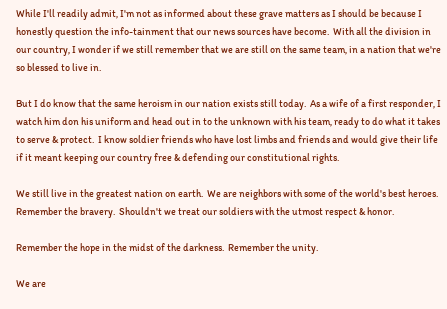While I'll readily admit, I'm not as informed about these grave matters as I should be because I honestly question the info-tainment that our news sources have become.  With all the division in our country, I wonder if we still remember that we are still on the same team, in a nation that we're so blessed to live in.

But I do know that the same heroism in our nation exists still today.  As a wife of a first responder, I watch him don his uniform and head out in to the unknown with his team, ready to do what it takes to serve & protect.  I know soldier friends who have lost limbs and friends and would give their life if it meant keeping our country free & defending our constitutional rights.

We still live in the greatest nation on earth.  We are neighbors with some of the world's best heroes.  Remember the bravery.  Shouldn't we treat our soldiers with the utmost respect & honor.

Remember the hope in the midst of the darkness.  Remember the unity.

We are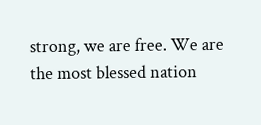strong, we are free. We are the most blessed nation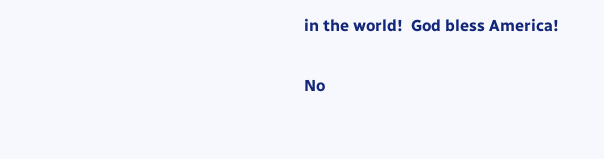in the world!  God bless America!

No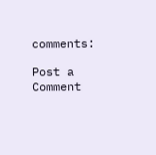comments:

Post a Comment